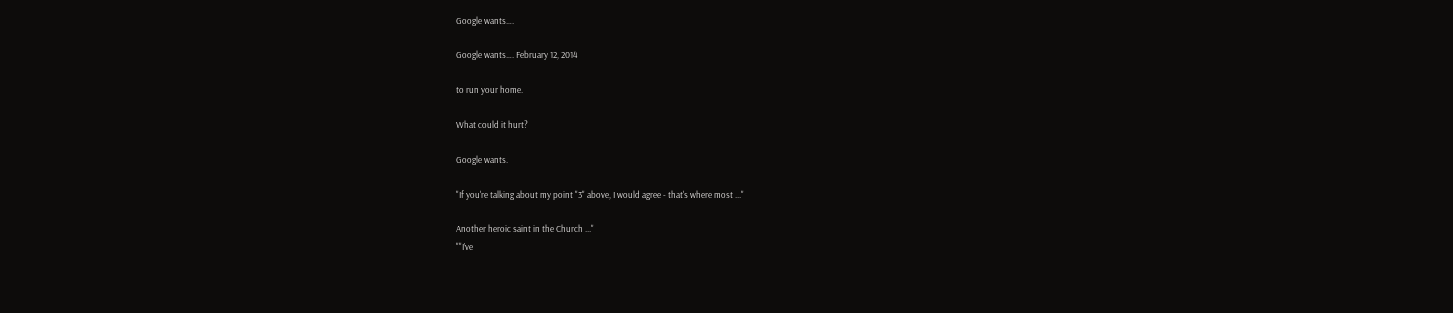Google wants….

Google wants…. February 12, 2014

to run your home.

What could it hurt?

Google wants.

"If you're talking about my point "3" above, I would agree - that's where most ..."

Another heroic saint in the Church ..."
""I’ve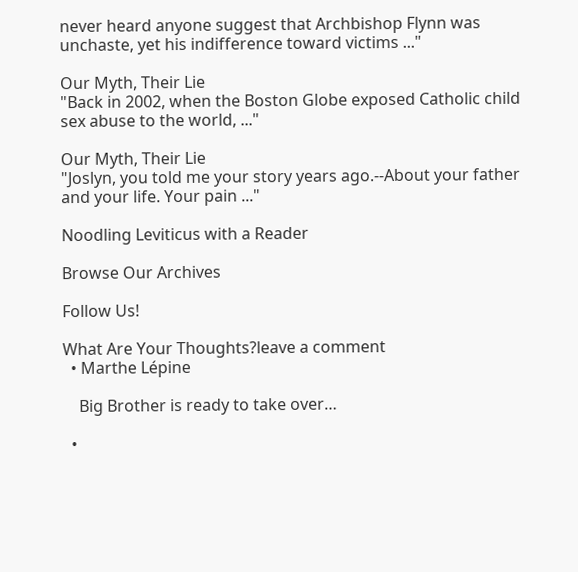never heard anyone suggest that Archbishop Flynn was unchaste, yet his indifference toward victims ..."

Our Myth, Their Lie
"Back in 2002, when the Boston Globe exposed Catholic child sex abuse to the world, ..."

Our Myth, Their Lie
"Joslyn, you told me your story years ago.--About your father and your life. Your pain ..."

Noodling Leviticus with a Reader

Browse Our Archives

Follow Us!

What Are Your Thoughts?leave a comment
  • Marthe Lépine

    Big Brother is ready to take over…

  •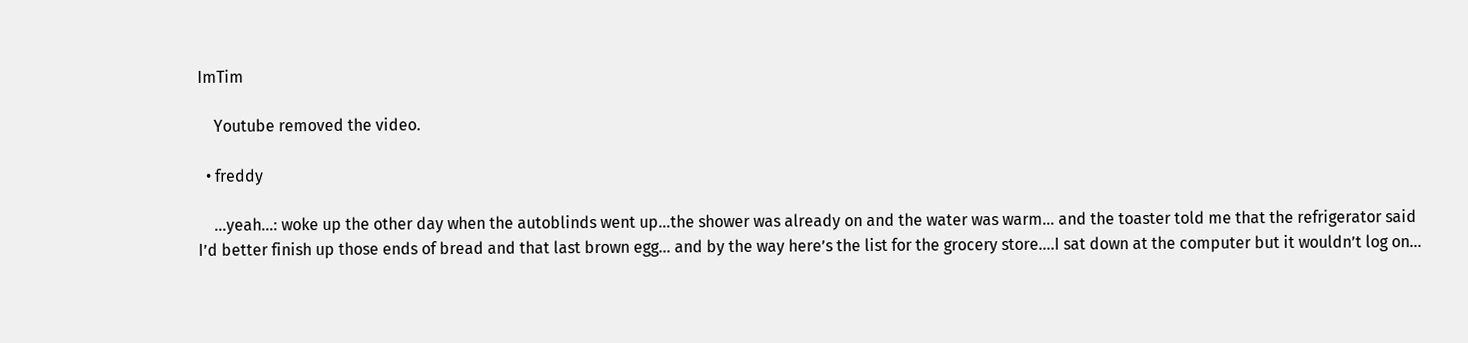ImTim

    Youtube removed the video.

  • freddy

    …yeah…: woke up the other day when the autoblinds went up…the shower was already on and the water was warm… and the toaster told me that the refrigerator said I’d better finish up those ends of bread and that last brown egg… and by the way here’s the list for the grocery store….I sat down at the computer but it wouldn’t log on…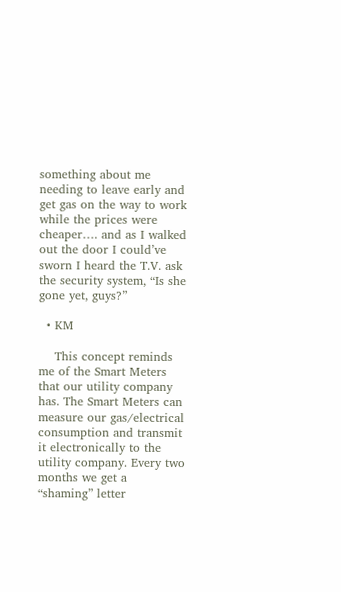something about me needing to leave early and get gas on the way to work while the prices were cheaper…. and as I walked out the door I could’ve sworn I heard the T.V. ask the security system, “Is she gone yet, guys?”

  • KM

    This concept reminds me of the Smart Meters that our utility company has. The Smart Meters can measure our gas/electrical consumption and transmit it electronically to the utility company. Every two months we get a “shaming” letter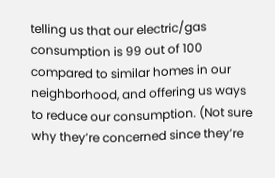telling us that our electric/gas consumption is 99 out of 100 compared to similar homes in our neighborhood, and offering us ways to reduce our consumption. (Not sure why they’re concerned since they’re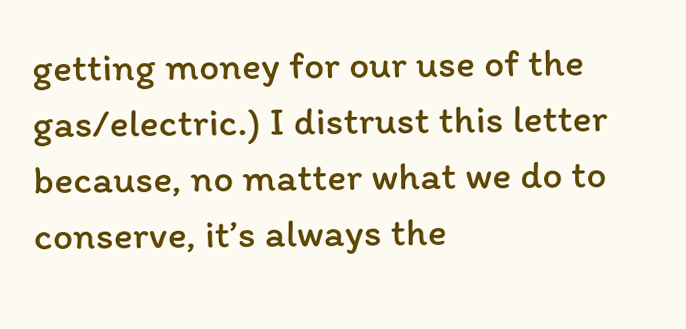getting money for our use of the gas/electric.) I distrust this letter because, no matter what we do to conserve, it’s always the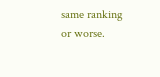same ranking or worse.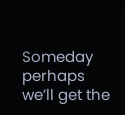Someday perhaps we’ll get the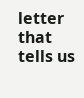letter that tells us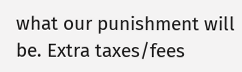what our punishment will be. Extra taxes/fees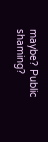maybe? Public shaming?